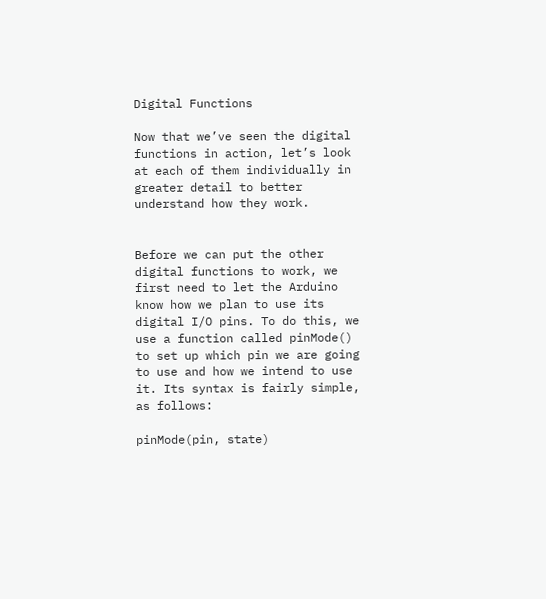Digital Functions

Now that we’ve seen the digital functions in action, let’s look at each of them individually in greater detail to better understand how they work.


Before we can put the other digital functions to work, we first need to let the Arduino know how we plan to use its digital I/O pins. To do this, we use a function called pinMode() to set up which pin we are going to use and how we intend to use it. Its syntax is fairly simple, as follows:

pinMode(pin, state)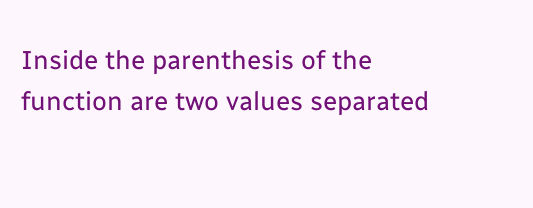Inside the parenthesis of the function are two values separated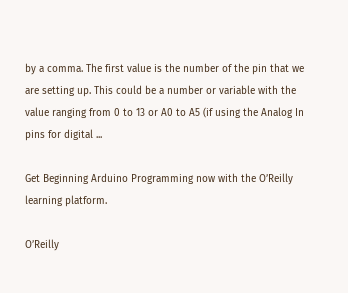by a comma. The first value is the number of the pin that we are setting up. This could be a number or variable with the value ranging from 0 to 13 or A0 to A5 (if using the Analog In pins for digital ...

Get Beginning Arduino Programming now with the O’Reilly learning platform.

O’Reilly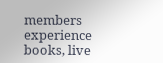members experience books, live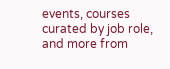events, courses curated by job role, and more from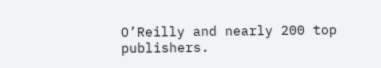O’Reilly and nearly 200 top publishers.